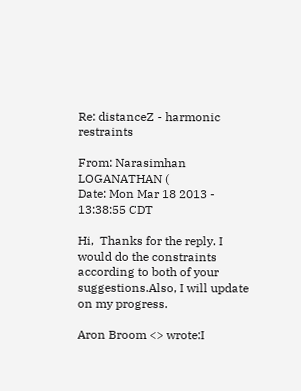Re: distanceZ - harmonic restraints

From: Narasimhan LOGANATHAN (
Date: Mon Mar 18 2013 - 13:38:55 CDT

Hi,  Thanks for the reply. I would do the constraints according to both of your suggestions.Also, I will update on my progress.

Aron Broom <> wrote:I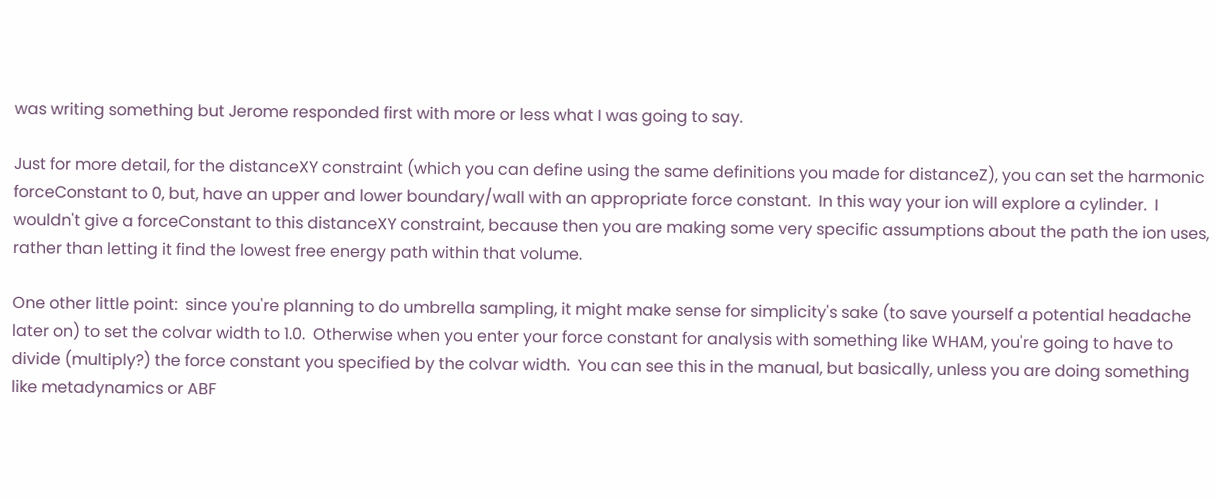was writing something but Jerome responded first with more or less what I was going to say.

Just for more detail, for the distanceXY constraint (which you can define using the same definitions you made for distanceZ), you can set the harmonic forceConstant to 0, but, have an upper and lower boundary/wall with an appropriate force constant.  In this way your ion will explore a cylinder.  I wouldn't give a forceConstant to this distanceXY constraint, because then you are making some very specific assumptions about the path the ion uses, rather than letting it find the lowest free energy path within that volume.

One other little point:  since you're planning to do umbrella sampling, it might make sense for simplicity's sake (to save yourself a potential headache later on) to set the colvar width to 1.0.  Otherwise when you enter your force constant for analysis with something like WHAM, you're going to have to divide (multiply?) the force constant you specified by the colvar width.  You can see this in the manual, but basically, unless you are doing something like metadynamics or ABF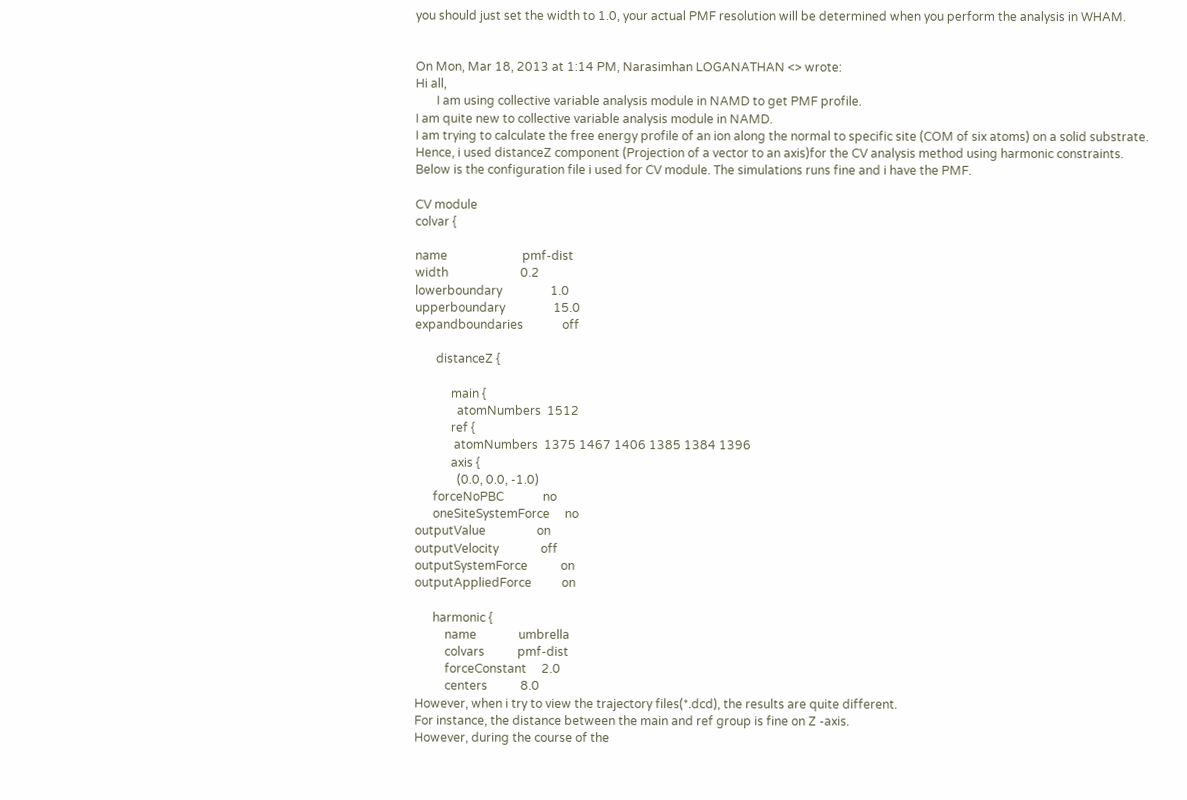you should just set the width to 1.0, your actual PMF resolution will be determined when you perform the analysis in WHAM.


On Mon, Mar 18, 2013 at 1:14 PM, Narasimhan LOGANATHAN <> wrote:
Hi all,
       I am using collective variable analysis module in NAMD to get PMF profile.
I am quite new to collective variable analysis module in NAMD.
I am trying to calculate the free energy profile of an ion along the normal to specific site (COM of six atoms) on a solid substrate.
Hence, i used distanceZ component (Projection of a vector to an axis)for the CV analysis method using harmonic constraints.
Below is the configuration file i used for CV module. The simulations runs fine and i have the PMF.

CV module
colvar {

name                         pmf-dist
width                        0.2
lowerboundary                1.0
upperboundary                15.0
expandboundaries             off

       distanceZ {

            main {
              atomNumbers  1512
            ref {
             atomNumbers  1375 1467 1406 1385 1384 1396
            axis {
              (0.0, 0.0, -1.0)
      forceNoPBC             no
      oneSiteSystemForce     no
outputValue                 on
outputVelocity              off
outputSystemForce           on
outputAppliedForce          on

      harmonic {
          name              umbrella
          colvars           pmf-dist
          forceConstant     2.0
          centers           8.0
However, when i try to view the trajectory files(*.dcd), the results are quite different.
For instance, the distance between the main and ref group is fine on Z -axis.
However, during the course of the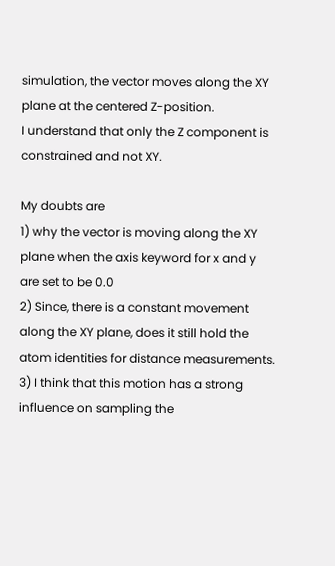simulation, the vector moves along the XY plane at the centered Z-position.
I understand that only the Z component is constrained and not XY.

My doubts are
1) why the vector is moving along the XY plane when the axis keyword for x and y are set to be 0.0
2) Since, there is a constant movement along the XY plane, does it still hold the atom identities for distance measurements.
3) I think that this motion has a strong influence on sampling the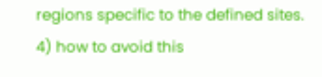regions specific to the defined sites.
4) how to avoid this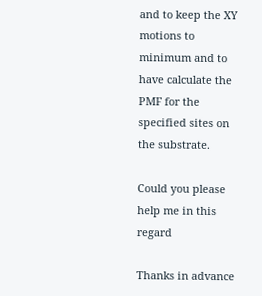and to keep the XY motions to minimum and to have calculate the PMF for the specified sites on the substrate.

Could you please help me in this regard

Thanks in advance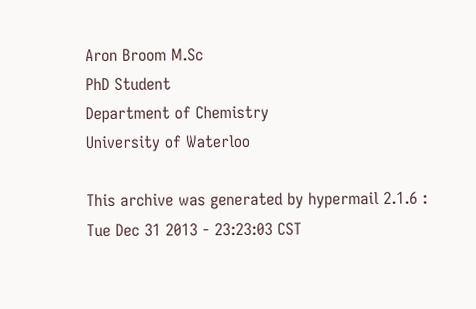Aron Broom M.Sc
PhD Student
Department of Chemistry
University of Waterloo

This archive was generated by hypermail 2.1.6 : Tue Dec 31 2013 - 23:23:03 CST